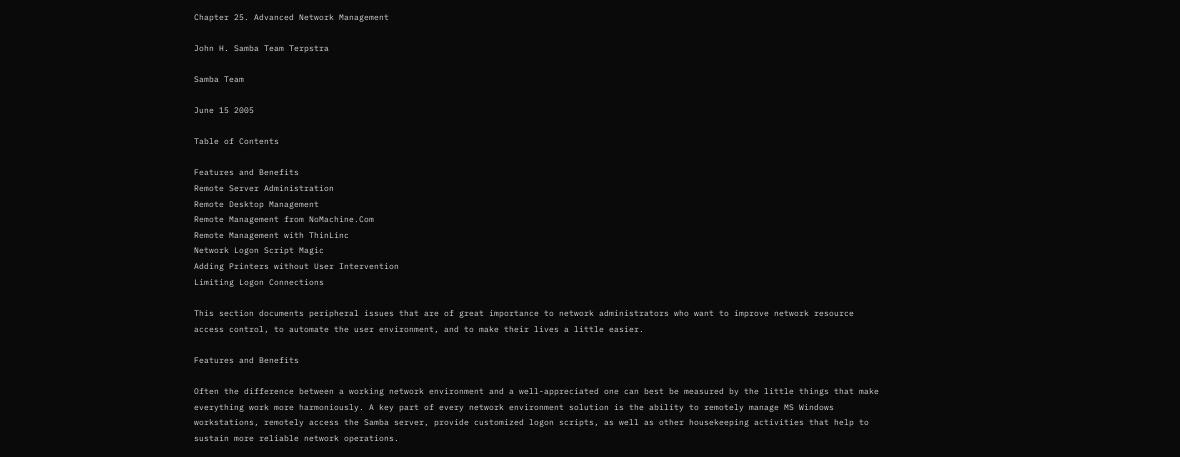Chapter 25. Advanced Network Management

John H. Samba Team Terpstra

Samba Team

June 15 2005

Table of Contents

Features and Benefits
Remote Server Administration
Remote Desktop Management
Remote Management from NoMachine.Com
Remote Management with ThinLinc
Network Logon Script Magic
Adding Printers without User Intervention
Limiting Logon Connections

This section documents peripheral issues that are of great importance to network administrators who want to improve network resource access control, to automate the user environment, and to make their lives a little easier.

Features and Benefits

Often the difference between a working network environment and a well-appreciated one can best be measured by the little things that make everything work more harmoniously. A key part of every network environment solution is the ability to remotely manage MS Windows workstations, remotely access the Samba server, provide customized logon scripts, as well as other housekeeping activities that help to sustain more reliable network operations.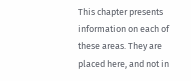This chapter presents information on each of these areas. They are placed here, and not in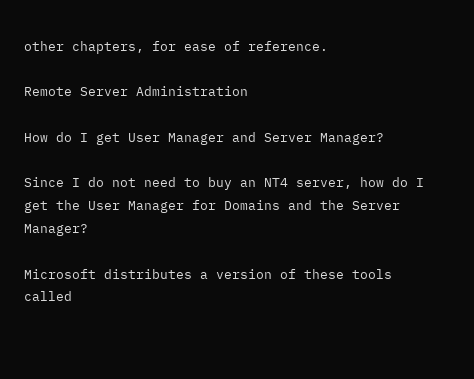other chapters, for ease of reference.

Remote Server Administration

How do I get User Manager and Server Manager?

Since I do not need to buy an NT4 server, how do I get the User Manager for Domains and the Server Manager?

Microsoft distributes a version of these tools called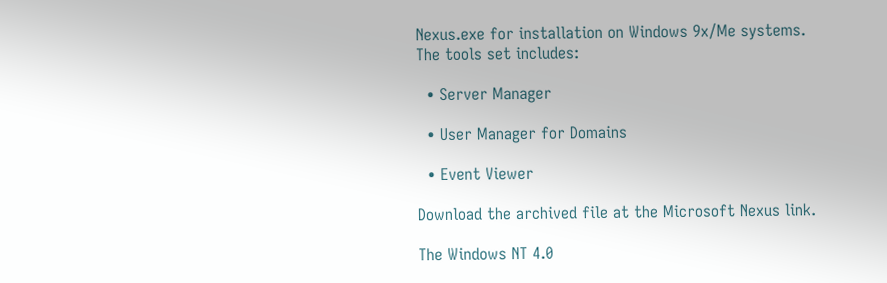Nexus.exe for installation on Windows 9x/Me systems. The tools set includes:

  • Server Manager

  • User Manager for Domains

  • Event Viewer

Download the archived file at the Microsoft Nexus link.

The Windows NT 4.0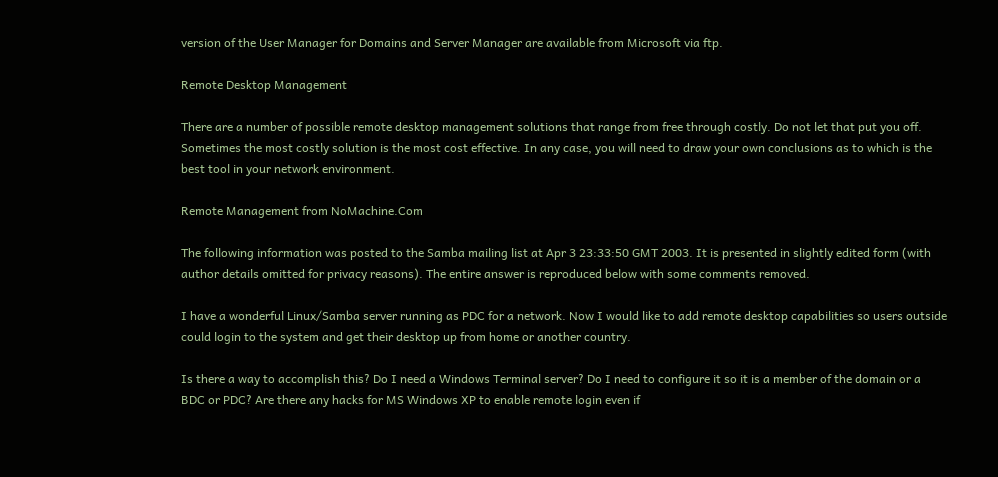version of the User Manager for Domains and Server Manager are available from Microsoft via ftp.

Remote Desktop Management

There are a number of possible remote desktop management solutions that range from free through costly. Do not let that put you off. Sometimes the most costly solution is the most cost effective. In any case, you will need to draw your own conclusions as to which is the best tool in your network environment.

Remote Management from NoMachine.Com

The following information was posted to the Samba mailing list at Apr 3 23:33:50 GMT 2003. It is presented in slightly edited form (with author details omitted for privacy reasons). The entire answer is reproduced below with some comments removed.

I have a wonderful Linux/Samba server running as PDC for a network. Now I would like to add remote desktop capabilities so users outside could login to the system and get their desktop up from home or another country.

Is there a way to accomplish this? Do I need a Windows Terminal server? Do I need to configure it so it is a member of the domain or a BDC or PDC? Are there any hacks for MS Windows XP to enable remote login even if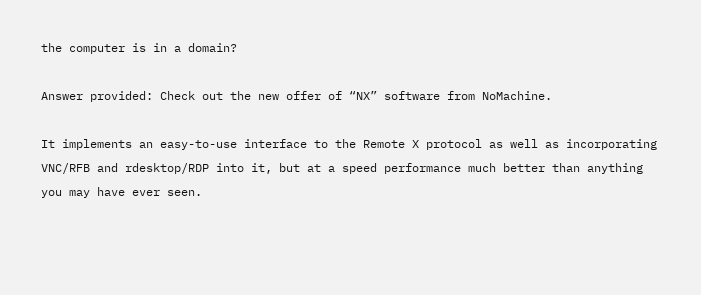the computer is in a domain?

Answer provided: Check out the new offer of “NX” software from NoMachine.

It implements an easy-to-use interface to the Remote X protocol as well as incorporating VNC/RFB and rdesktop/RDP into it, but at a speed performance much better than anything you may have ever seen.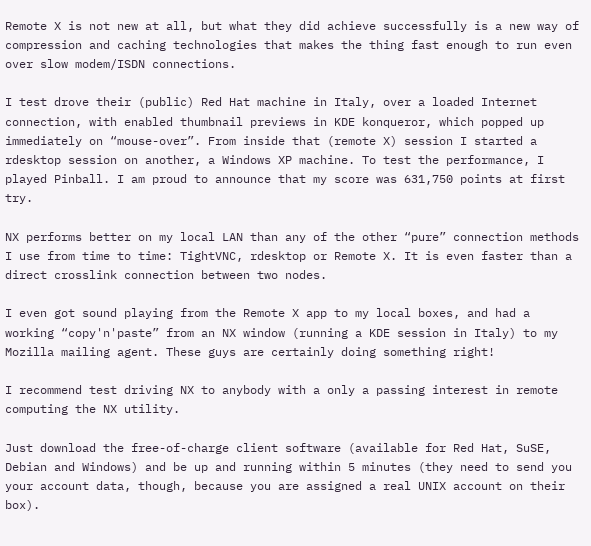Remote X is not new at all, but what they did achieve successfully is a new way of compression and caching technologies that makes the thing fast enough to run even over slow modem/ISDN connections.

I test drove their (public) Red Hat machine in Italy, over a loaded Internet connection, with enabled thumbnail previews in KDE konqueror, which popped up immediately on “mouse-over”. From inside that (remote X) session I started a rdesktop session on another, a Windows XP machine. To test the performance, I played Pinball. I am proud to announce that my score was 631,750 points at first try.

NX performs better on my local LAN than any of the other “pure” connection methods I use from time to time: TightVNC, rdesktop or Remote X. It is even faster than a direct crosslink connection between two nodes.

I even got sound playing from the Remote X app to my local boxes, and had a working “copy'n'paste” from an NX window (running a KDE session in Italy) to my Mozilla mailing agent. These guys are certainly doing something right!

I recommend test driving NX to anybody with a only a passing interest in remote computing the NX utility.

Just download the free-of-charge client software (available for Red Hat, SuSE, Debian and Windows) and be up and running within 5 minutes (they need to send you your account data, though, because you are assigned a real UNIX account on their box).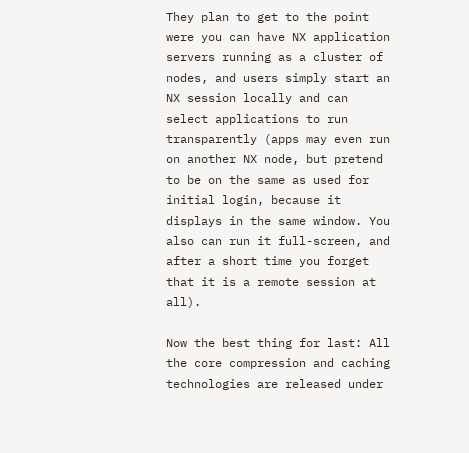They plan to get to the point were you can have NX application servers running as a cluster of nodes, and users simply start an NX session locally and can select applications to run transparently (apps may even run on another NX node, but pretend to be on the same as used for initial login, because it displays in the same window. You also can run it full-screen, and after a short time you forget that it is a remote session at all).

Now the best thing for last: All the core compression and caching technologies are released under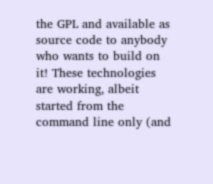the GPL and available as source code to anybody who wants to build on it! These technologies are working, albeit started from the command line only (and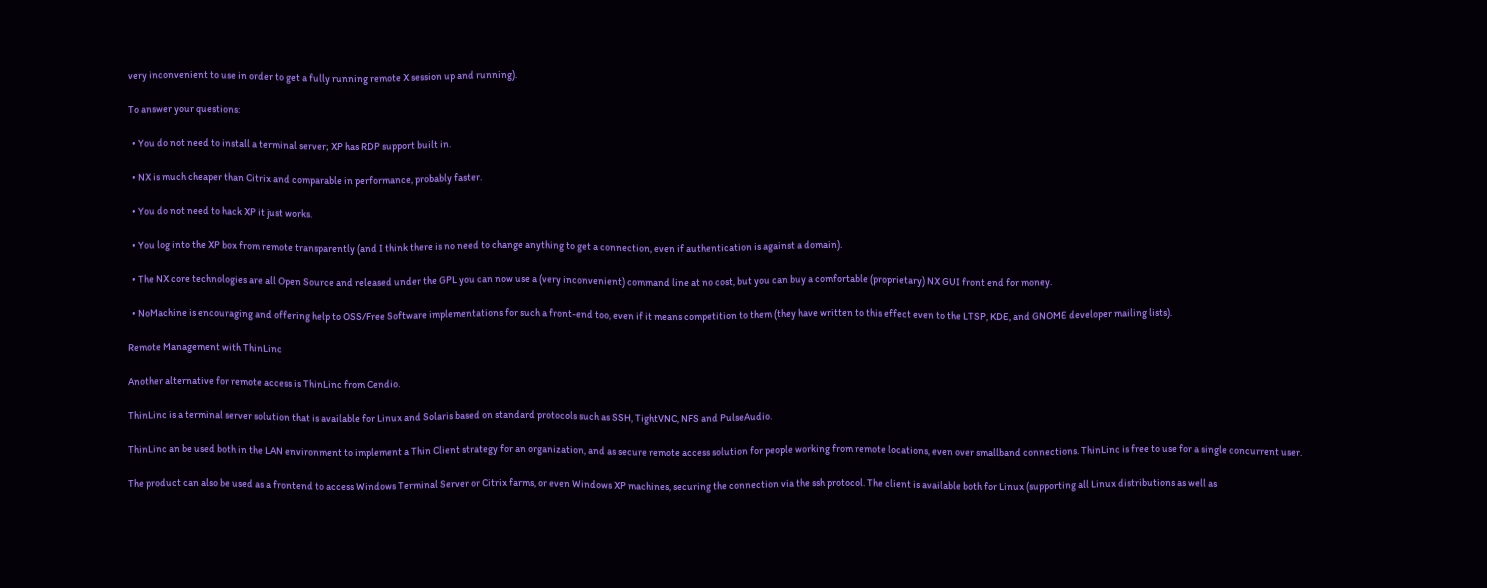very inconvenient to use in order to get a fully running remote X session up and running).

To answer your questions:

  • You do not need to install a terminal server; XP has RDP support built in.

  • NX is much cheaper than Citrix and comparable in performance, probably faster.

  • You do not need to hack XP it just works.

  • You log into the XP box from remote transparently (and I think there is no need to change anything to get a connection, even if authentication is against a domain).

  • The NX core technologies are all Open Source and released under the GPL you can now use a (very inconvenient) command line at no cost, but you can buy a comfortable (proprietary) NX GUI front end for money.

  • NoMachine is encouraging and offering help to OSS/Free Software implementations for such a front-end too, even if it means competition to them (they have written to this effect even to the LTSP, KDE, and GNOME developer mailing lists).

Remote Management with ThinLinc

Another alternative for remote access is ThinLinc from Cendio.

ThinLinc is a terminal server solution that is available for Linux and Solaris based on standard protocols such as SSH, TightVNC, NFS and PulseAudio.

ThinLinc an be used both in the LAN environment to implement a Thin Client strategy for an organization, and as secure remote access solution for people working from remote locations, even over smallband connections. ThinLinc is free to use for a single concurrent user.

The product can also be used as a frontend to access Windows Terminal Server or Citrix farms, or even Windows XP machines, securing the connection via the ssh protocol. The client is available both for Linux (supporting all Linux distributions as well as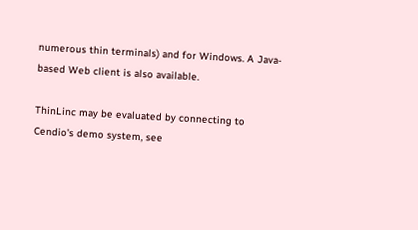numerous thin terminals) and for Windows. A Java-based Web client is also available.

ThinLinc may be evaluated by connecting to Cendio's demo system, see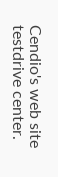Cendio's web site testdrive center.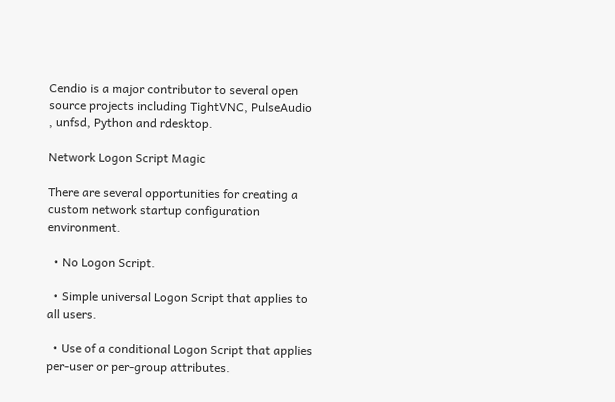Cendio is a major contributor to several open source projects including TightVNC, PulseAudio , unfsd, Python and rdesktop.

Network Logon Script Magic

There are several opportunities for creating a custom network startup configuration environment.

  • No Logon Script.

  • Simple universal Logon Script that applies to all users.

  • Use of a conditional Logon Script that applies per-user or per-group attributes.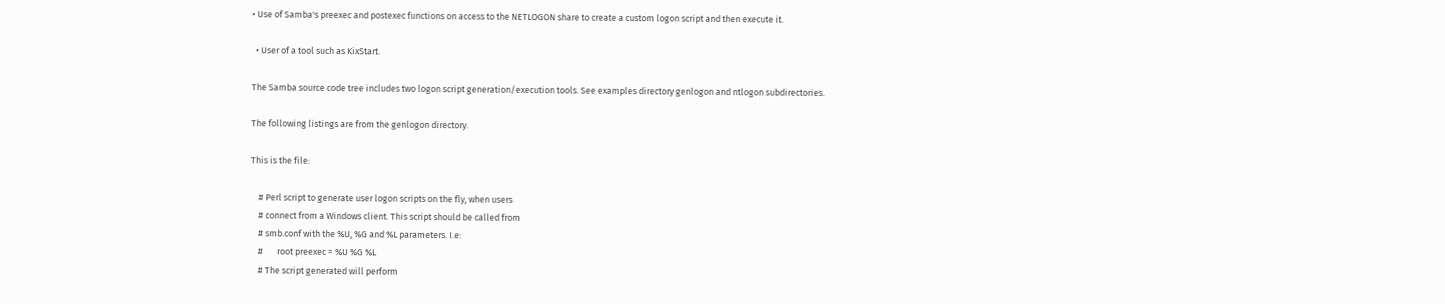• Use of Samba's preexec and postexec functions on access to the NETLOGON share to create a custom logon script and then execute it.

  • User of a tool such as KixStart.

The Samba source code tree includes two logon script generation/execution tools. See examples directory genlogon and ntlogon subdirectories.

The following listings are from the genlogon directory.

This is the file:

    # Perl script to generate user logon scripts on the fly, when users
    # connect from a Windows client. This script should be called from
    # smb.conf with the %U, %G and %L parameters. I.e:
    #       root preexec = %U %G %L
    # The script generated will perform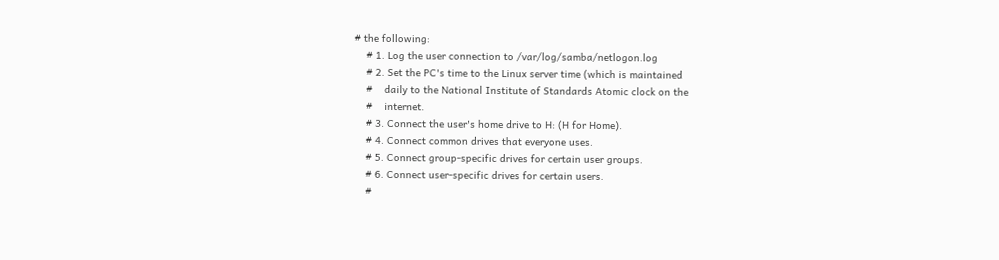# the following:
    # 1. Log the user connection to /var/log/samba/netlogon.log
    # 2. Set the PC's time to the Linux server time (which is maintained
    #    daily to the National Institute of Standards Atomic clock on the
    #    internet.
    # 3. Connect the user's home drive to H: (H for Home).
    # 4. Connect common drives that everyone uses.
    # 5. Connect group-specific drives for certain user groups.
    # 6. Connect user-specific drives for certain users.
    #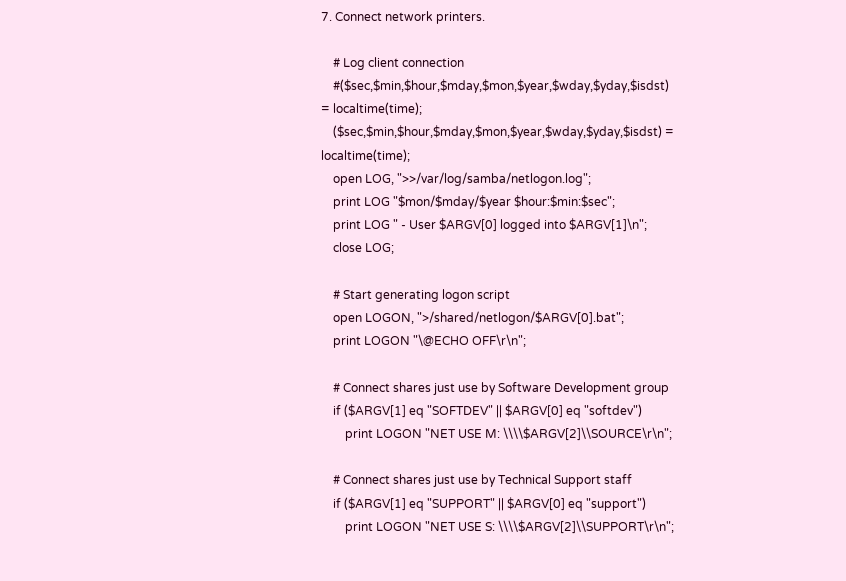7. Connect network printers.

    # Log client connection
    #($sec,$min,$hour,$mday,$mon,$year,$wday,$yday,$isdst) = localtime(time);
    ($sec,$min,$hour,$mday,$mon,$year,$wday,$yday,$isdst) = localtime(time);
    open LOG, ">>/var/log/samba/netlogon.log";
    print LOG "$mon/$mday/$year $hour:$min:$sec";
    print LOG " - User $ARGV[0] logged into $ARGV[1]\n";
    close LOG;

    # Start generating logon script
    open LOGON, ">/shared/netlogon/$ARGV[0].bat";
    print LOGON "\@ECHO OFF\r\n";

    # Connect shares just use by Software Development group
    if ($ARGV[1] eq "SOFTDEV" || $ARGV[0] eq "softdev")
        print LOGON "NET USE M: \\\\$ARGV[2]\\SOURCE\r\n";

    # Connect shares just use by Technical Support staff
    if ($ARGV[1] eq "SUPPORT" || $ARGV[0] eq "support")
        print LOGON "NET USE S: \\\\$ARGV[2]\\SUPPORT\r\n";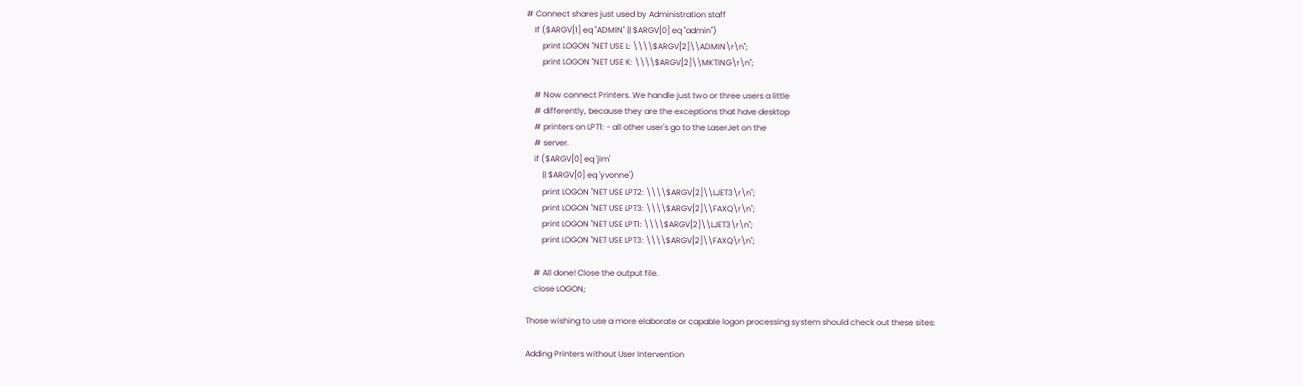# Connect shares just used by Administration staff
    If ($ARGV[1] eq "ADMIN" || $ARGV[0] eq "admin")
        print LOGON "NET USE L: \\\\$ARGV[2]\\ADMIN\r\n";
        print LOGON "NET USE K: \\\\$ARGV[2]\\MKTING\r\n";

    # Now connect Printers. We handle just two or three users a little
    # differently, because they are the exceptions that have desktop
    # printers on LPT1: - all other user's go to the LaserJet on the
    # server.
    if ($ARGV[0] eq 'jim'
        || $ARGV[0] eq 'yvonne')
        print LOGON "NET USE LPT2: \\\\$ARGV[2]\\LJET3\r\n";
        print LOGON "NET USE LPT3: \\\\$ARGV[2]\\FAXQ\r\n";
        print LOGON "NET USE LPT1: \\\\$ARGV[2]\\LJET3\r\n";
        print LOGON "NET USE LPT3: \\\\$ARGV[2]\\FAXQ\r\n";

    # All done! Close the output file.
    close LOGON;

Those wishing to use a more elaborate or capable logon processing system should check out these sites:

Adding Printers without User Intervention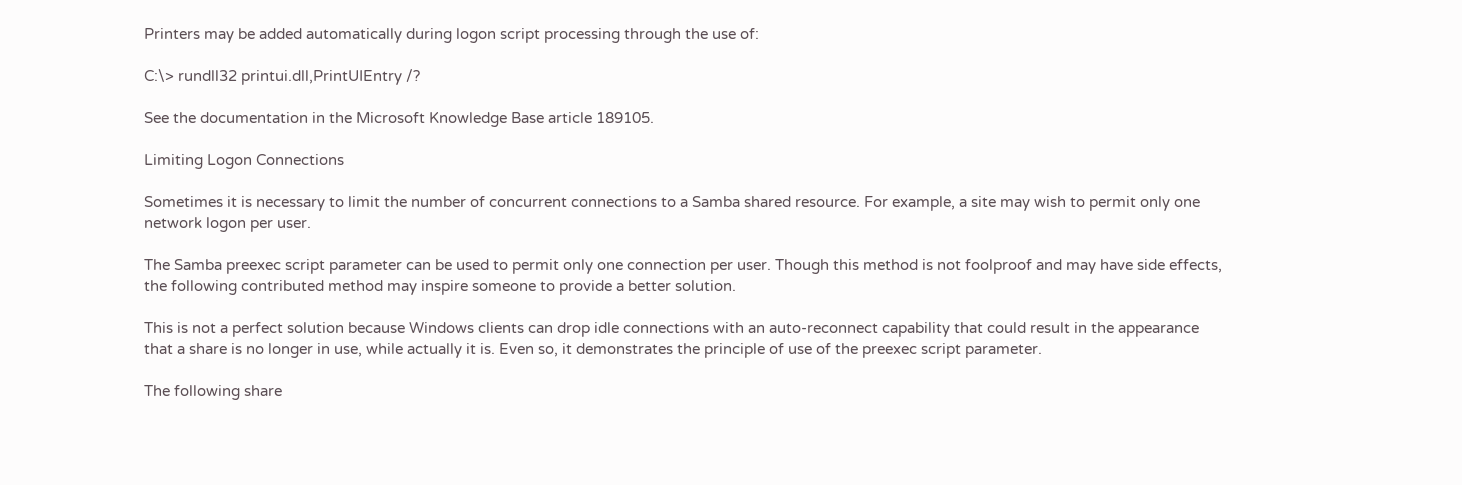Printers may be added automatically during logon script processing through the use of:

C:\> rundll32 printui.dll,PrintUIEntry /?

See the documentation in the Microsoft Knowledge Base article 189105.

Limiting Logon Connections

Sometimes it is necessary to limit the number of concurrent connections to a Samba shared resource. For example, a site may wish to permit only one network logon per user.

The Samba preexec script parameter can be used to permit only one connection per user. Though this method is not foolproof and may have side effects, the following contributed method may inspire someone to provide a better solution.

This is not a perfect solution because Windows clients can drop idle connections with an auto-reconnect capability that could result in the appearance that a share is no longer in use, while actually it is. Even so, it demonstrates the principle of use of the preexec script parameter.

The following share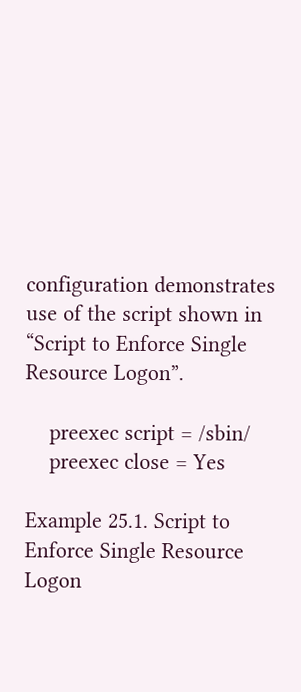configuration demonstrates use of the script shown in “Script to Enforce Single Resource Logon”.

    preexec script = /sbin/
    preexec close = Yes

Example 25.1. Script to Enforce Single Resource Logon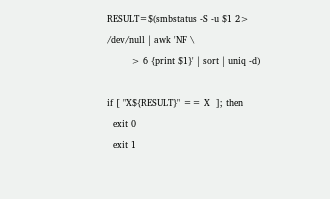RESULT=$(smbstatus -S -u $1 2> /dev/null | awk 'NF \
        > 6 {print $1}' | sort | uniq -d)

if [ "X${RESULT}" == X  ]; then
  exit 0
  exit 1